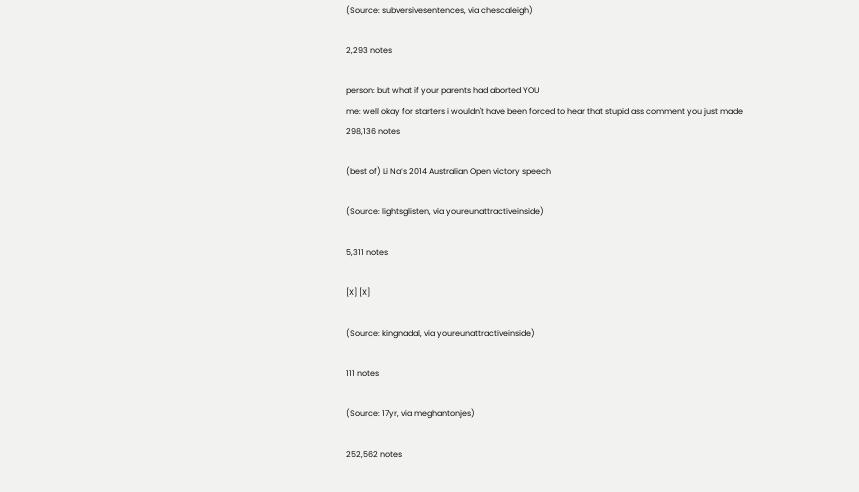(Source: subversivesentences, via chescaleigh)

2,293 notes

person: but what if your parents had aborted YOU
me: well okay for starters i wouldn't have been forced to hear that stupid ass comment you just made
298,136 notes

(best of) Li Na’s 2014 Australian Open victory speech

(Source: lightsglisten, via youreunattractiveinside)

5,311 notes

[X] [X]

(Source: kingnadal, via youreunattractiveinside)

111 notes

(Source: 17yr, via meghantonjes)

252,562 notes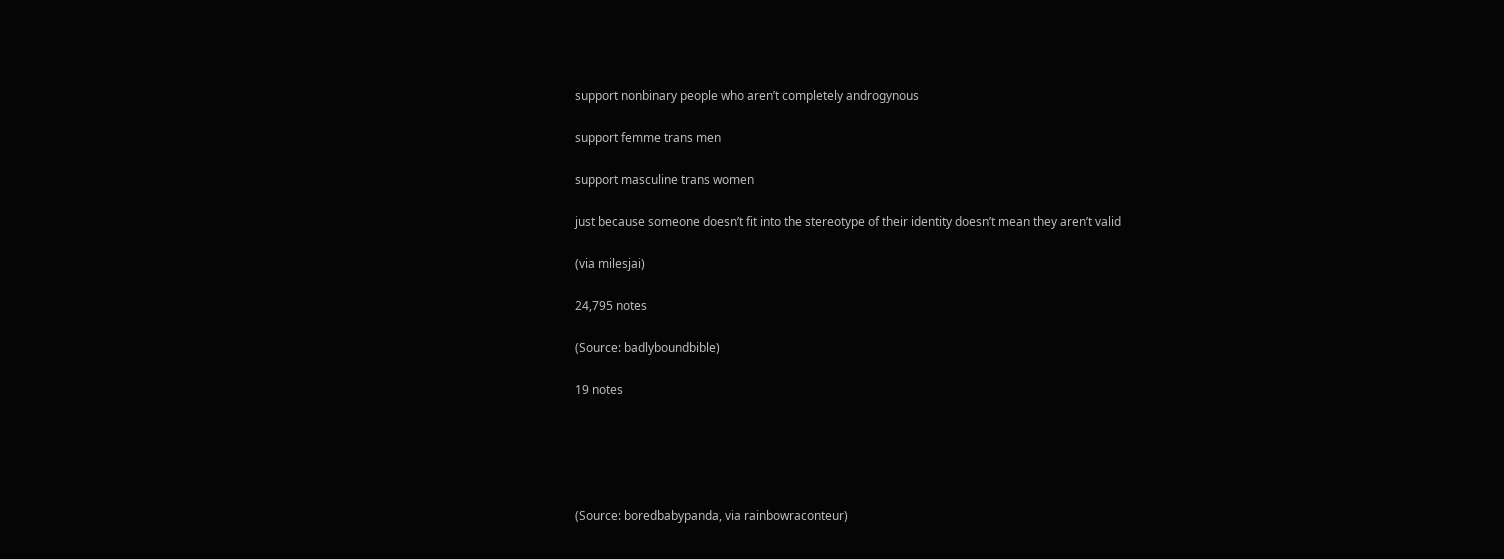support nonbinary people who aren’t completely androgynous

support femme trans men

support masculine trans women

just because someone doesn’t fit into the stereotype of their identity doesn’t mean they aren’t valid

(via milesjai)

24,795 notes

(Source: badlyboundbible)

19 notes





(Source: boredbabypanda, via rainbowraconteur)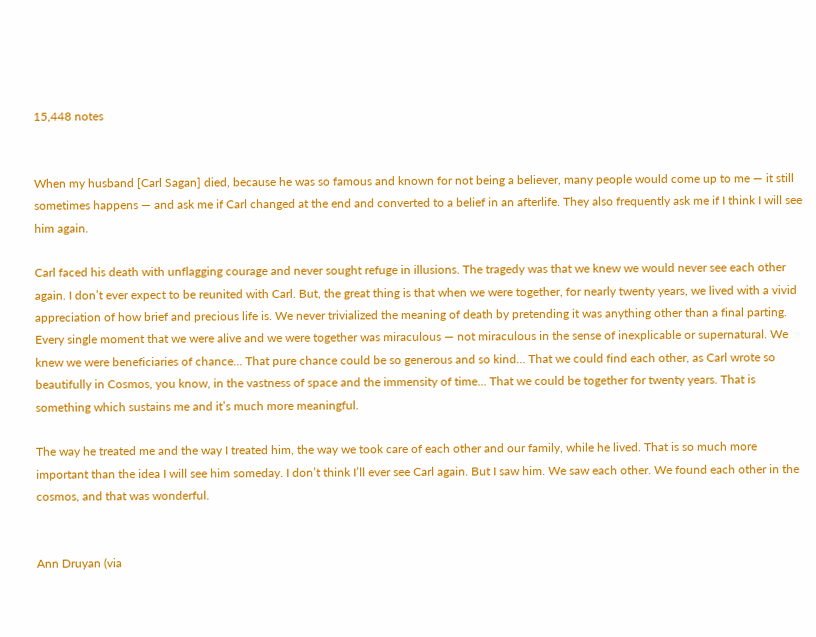15,448 notes


When my husband [Carl Sagan] died, because he was so famous and known for not being a believer, many people would come up to me — it still sometimes happens — and ask me if Carl changed at the end and converted to a belief in an afterlife. They also frequently ask me if I think I will see him again.

Carl faced his death with unflagging courage and never sought refuge in illusions. The tragedy was that we knew we would never see each other again. I don’t ever expect to be reunited with Carl. But, the great thing is that when we were together, for nearly twenty years, we lived with a vivid appreciation of how brief and precious life is. We never trivialized the meaning of death by pretending it was anything other than a final parting. Every single moment that we were alive and we were together was miraculous — not miraculous in the sense of inexplicable or supernatural. We knew we were beneficiaries of chance… That pure chance could be so generous and so kind… That we could find each other, as Carl wrote so beautifully in Cosmos, you know, in the vastness of space and the immensity of time… That we could be together for twenty years. That is something which sustains me and it’s much more meaningful.

The way he treated me and the way I treated him, the way we took care of each other and our family, while he lived. That is so much more important than the idea I will see him someday. I don’t think I’ll ever see Carl again. But I saw him. We saw each other. We found each other in the cosmos, and that was wonderful.


Ann Druyan (via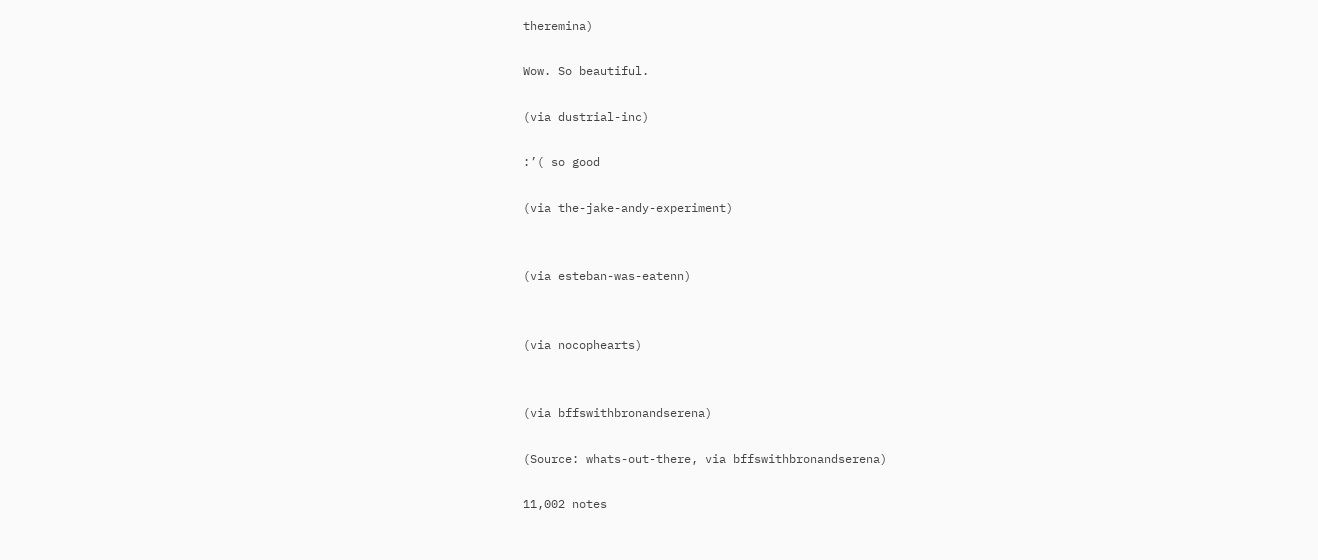theremina)

Wow. So beautiful.

(via dustrial-inc)

:’( so good

(via the-jake-andy-experiment)


(via esteban-was-eatenn)


(via nocophearts)


(via bffswithbronandserena)

(Source: whats-out-there, via bffswithbronandserena)

11,002 notes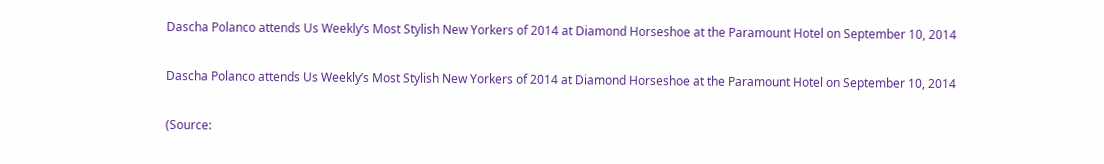Dascha Polanco attends Us Weekly’s Most Stylish New Yorkers of 2014 at Diamond Horseshoe at the Paramount Hotel on September 10, 2014

Dascha Polanco attends Us Weekly’s Most Stylish New Yorkers of 2014 at Diamond Horseshoe at the Paramount Hotel on September 10, 2014

(Source: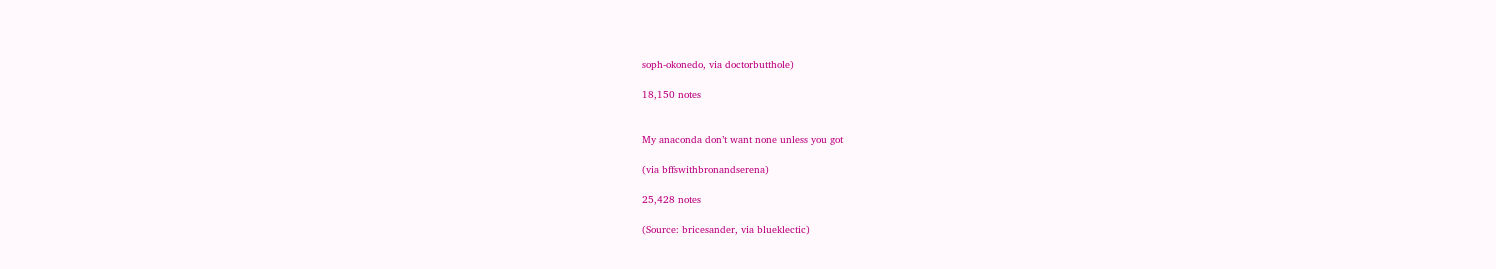soph-okonedo, via doctorbutthole)

18,150 notes


My anaconda don’t want none unless you got

(via bffswithbronandserena)

25,428 notes

(Source: bricesander, via blueklectic)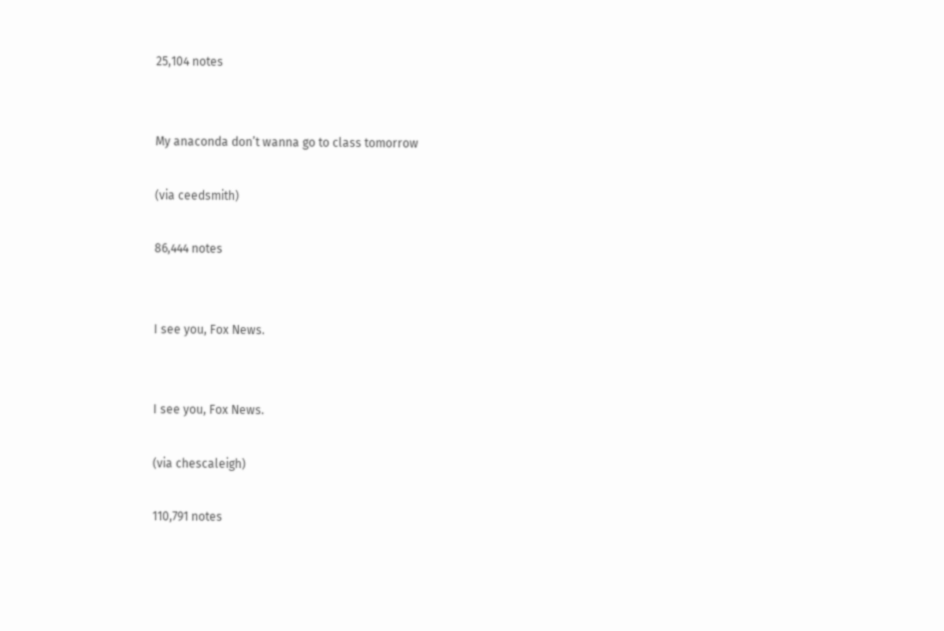25,104 notes


My anaconda don’t wanna go to class tomorrow

(via ceedsmith)

86,444 notes


I see you, Fox News.


I see you, Fox News.

(via chescaleigh)

110,791 notes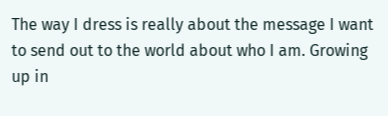The way I dress is really about the message I want to send out to the world about who I am. Growing up in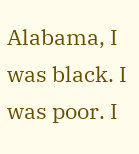Alabama, I was black. I was poor. I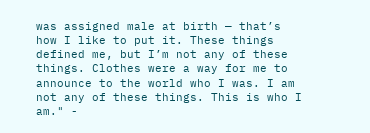was assigned male at birth — that’s how I like to put it. These things defined me, but I’m not any of these things. Clothes were a way for me to announce to the world who I was. I am not any of these things. This is who I am." -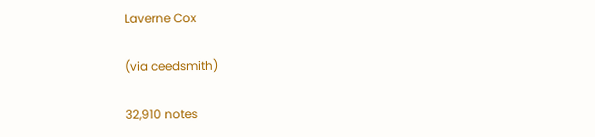Laverne Cox

(via ceedsmith)

32,910 notes